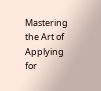Mastering the Art of Applying for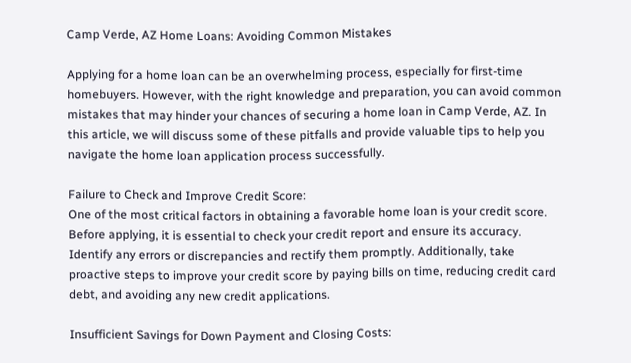Camp Verde, AZ Home Loans: Avoiding Common Mistakes

Applying for a home loan can be an overwhelming process, especially for first-time homebuyers. However, with the right knowledge and preparation, you can avoid common mistakes that may hinder your chances of securing a home loan in Camp Verde, AZ. In this article, we will discuss some of these pitfalls and provide valuable tips to help you navigate the home loan application process successfully.

Failure to Check and Improve Credit Score:
One of the most critical factors in obtaining a favorable home loan is your credit score. Before applying, it is essential to check your credit report and ensure its accuracy. Identify any errors or discrepancies and rectify them promptly. Additionally, take proactive steps to improve your credit score by paying bills on time, reducing credit card debt, and avoiding any new credit applications.

Insufficient Savings for Down Payment and Closing Costs: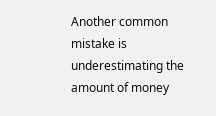Another common mistake is underestimating the amount of money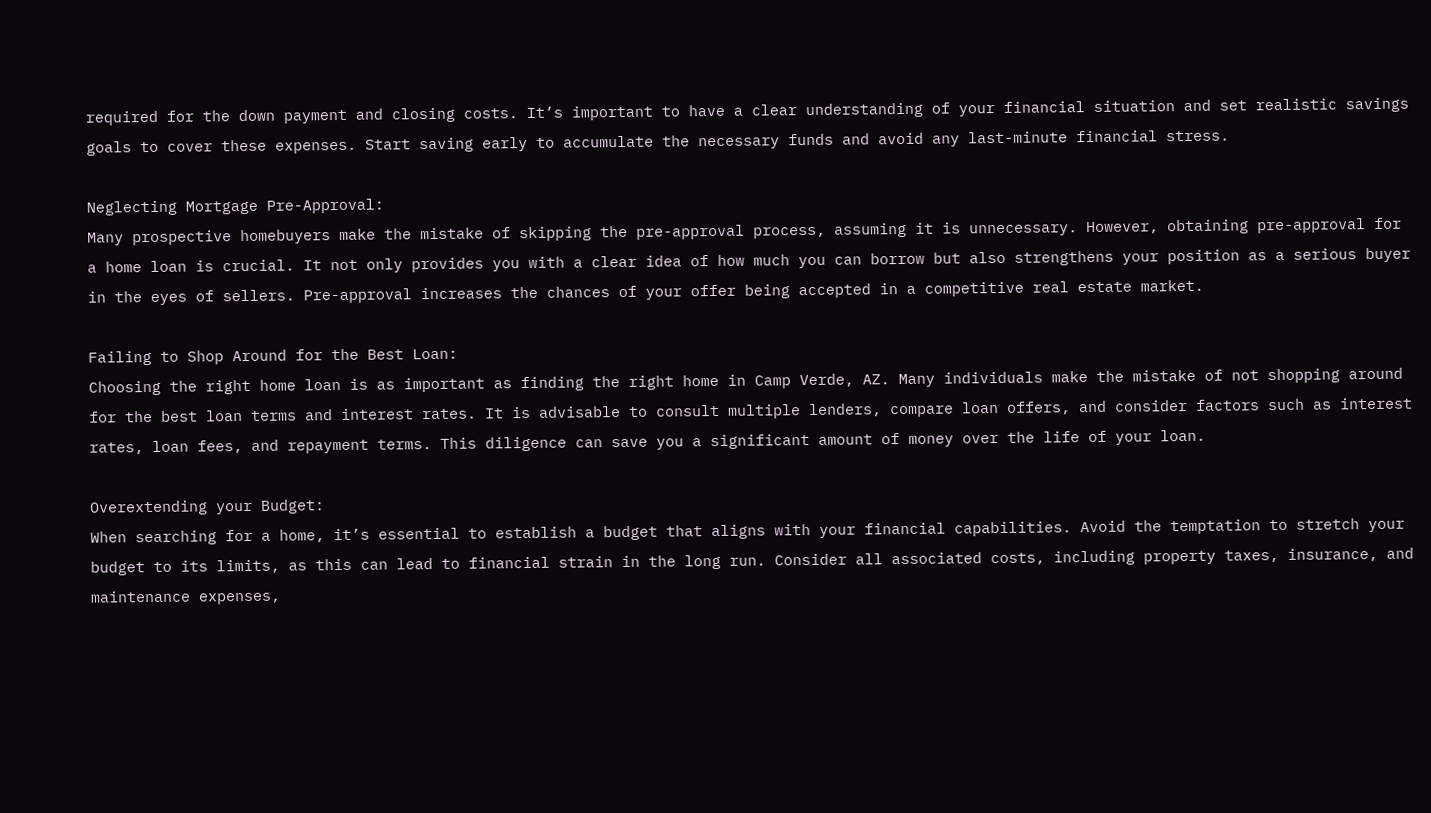required for the down payment and closing costs. It’s important to have a clear understanding of your financial situation and set realistic savings goals to cover these expenses. Start saving early to accumulate the necessary funds and avoid any last-minute financial stress.

Neglecting Mortgage Pre-Approval:
Many prospective homebuyers make the mistake of skipping the pre-approval process, assuming it is unnecessary. However, obtaining pre-approval for a home loan is crucial. It not only provides you with a clear idea of how much you can borrow but also strengthens your position as a serious buyer in the eyes of sellers. Pre-approval increases the chances of your offer being accepted in a competitive real estate market.

Failing to Shop Around for the Best Loan:
Choosing the right home loan is as important as finding the right home in Camp Verde, AZ. Many individuals make the mistake of not shopping around for the best loan terms and interest rates. It is advisable to consult multiple lenders, compare loan offers, and consider factors such as interest rates, loan fees, and repayment terms. This diligence can save you a significant amount of money over the life of your loan.

Overextending your Budget:
When searching for a home, it’s essential to establish a budget that aligns with your financial capabilities. Avoid the temptation to stretch your budget to its limits, as this can lead to financial strain in the long run. Consider all associated costs, including property taxes, insurance, and maintenance expenses,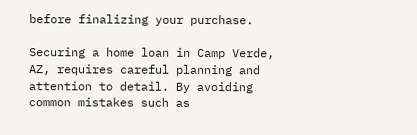before finalizing your purchase.

Securing a home loan in Camp Verde, AZ, requires careful planning and attention to detail. By avoiding common mistakes such as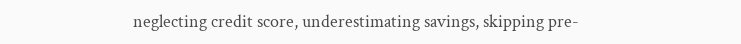neglecting credit score, underestimating savings, skipping pre-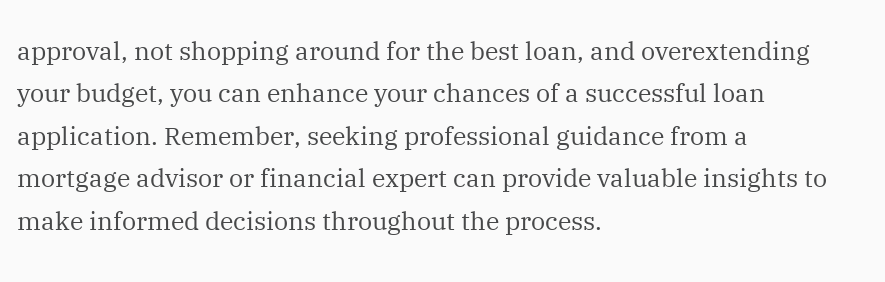approval, not shopping around for the best loan, and overextending your budget, you can enhance your chances of a successful loan application. Remember, seeking professional guidance from a mortgage advisor or financial expert can provide valuable insights to make informed decisions throughout the process.